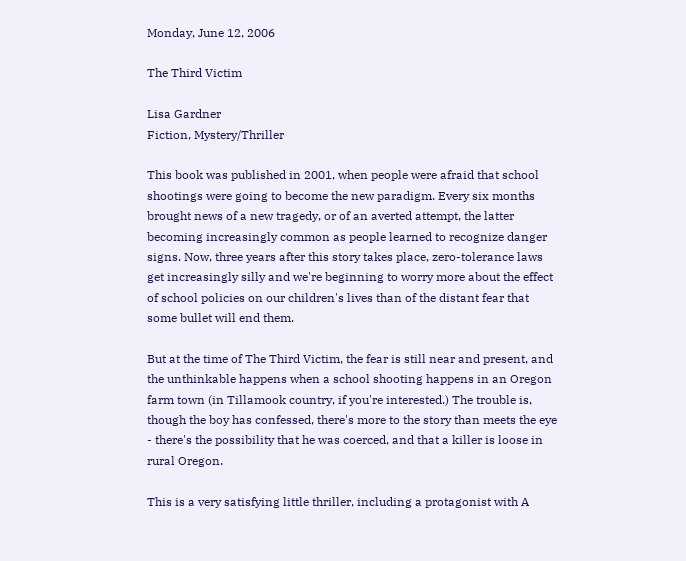Monday, June 12, 2006

The Third Victim

Lisa Gardner
Fiction, Mystery/Thriller

This book was published in 2001, when people were afraid that school shootings were going to become the new paradigm. Every six months brought news of a new tragedy, or of an averted attempt, the latter becoming increasingly common as people learned to recognize danger signs. Now, three years after this story takes place, zero-tolerance laws get increasingly silly and we're beginning to worry more about the effect of school policies on our children's lives than of the distant fear that some bullet will end them.

But at the time of The Third Victim, the fear is still near and present, and the unthinkable happens when a school shooting happens in an Oregon farm town (in Tillamook country, if you're interested.) The trouble is, though the boy has confessed, there's more to the story than meets the eye - there's the possibility that he was coerced, and that a killer is loose in rural Oregon.

This is a very satisfying little thriller, including a protagonist with A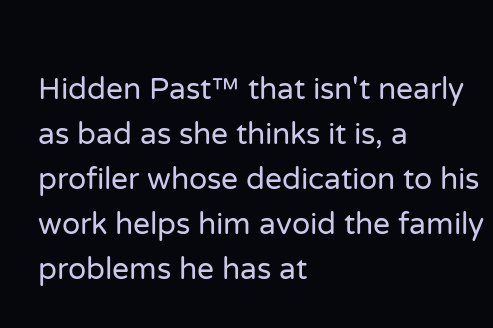Hidden Past™ that isn't nearly as bad as she thinks it is, a profiler whose dedication to his work helps him avoid the family problems he has at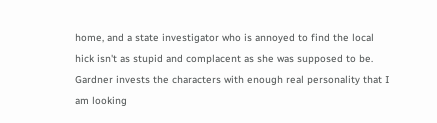home, and a state investigator who is annoyed to find the local hick isn't as stupid and complacent as she was supposed to be. Gardner invests the characters with enough real personality that I am looking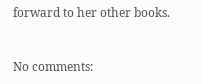forward to her other books.


No comments: